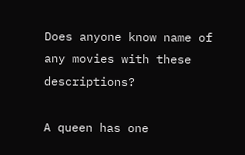Does anyone know name of any movies with these descriptions?

A queen has one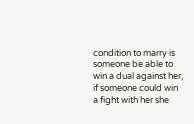condition to marry is someone be able to win a dual against her, if someone could win a fight with her she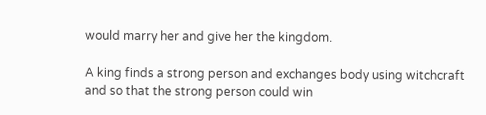would marry her and give her the kingdom.

A king finds a strong person and exchanges body using witchcraft and so that the strong person could win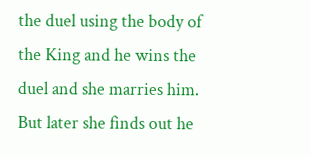the duel using the body of the King and he wins the duel and she marries him.
But later she finds out he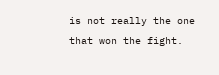is not really the one that won the fight.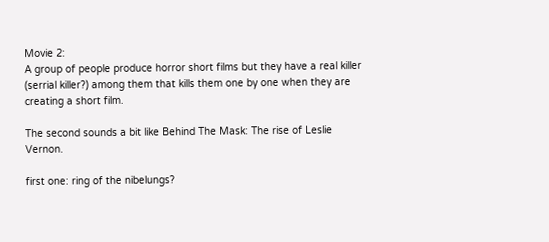Movie 2:
A group of people produce horror short films but they have a real killer (serrial killer?) among them that kills them one by one when they are creating a short film.

The second sounds a bit like Behind The Mask: The rise of Leslie Vernon.

first one: ring of the nibelungs?